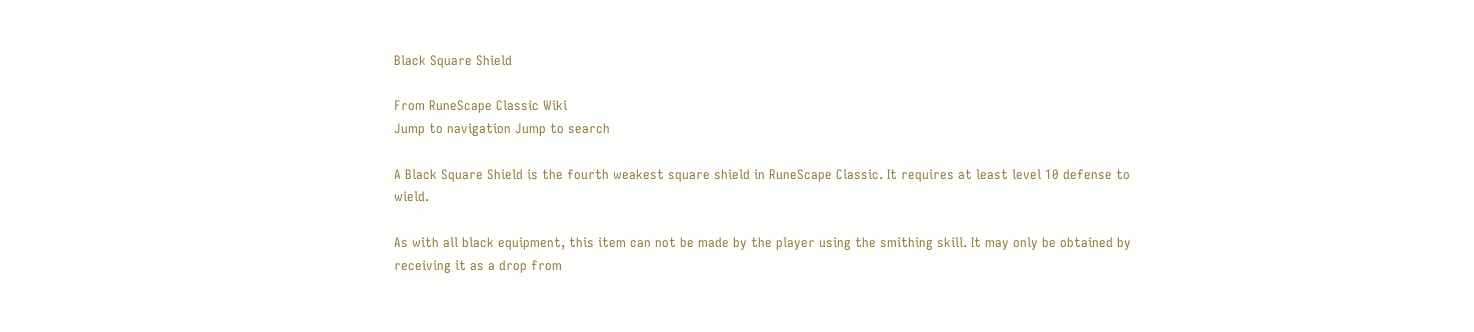Black Square Shield

From RuneScape Classic Wiki
Jump to navigation Jump to search

A Black Square Shield is the fourth weakest square shield in RuneScape Classic. It requires at least level 10 defense to wield.

As with all black equipment, this item can not be made by the player using the smithing skill. It may only be obtained by receiving it as a drop from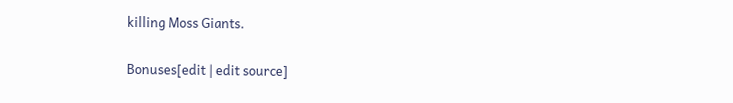killing Moss Giants.

Bonuses[edit | edit source]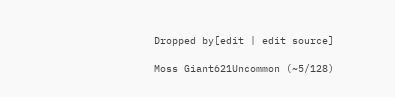Dropped by[edit | edit source]

Moss Giant621Uncommon (~5/128)